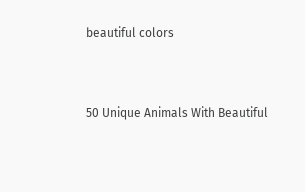beautiful colors


50 Unique Animals With Beautiful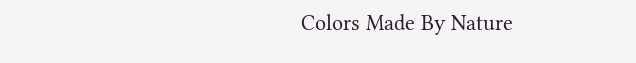Colors Made By Nature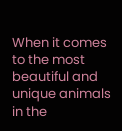When it comes to the most beautiful and unique animals in the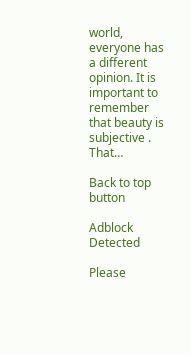world, everyone has a different opinion. It is important to remember that beauty is subjective . That…

Back to top button

Adblock Detected

Please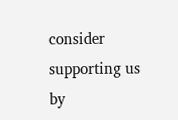consider supporting us by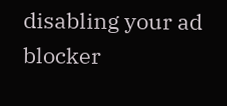disabling your ad blocker